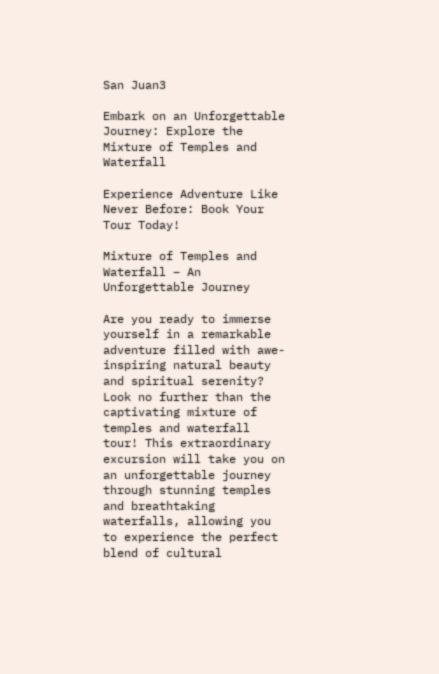San Juan3

Embark on an Unforgettable Journey: Explore the Mixture of Temples and Waterfall

Experience Adventure Like Never Before: Book Your Tour Today!

Mixture of Temples and Waterfall – An Unforgettable Journey

Are you ready to immerse yourself in a remarkable adventure filled with awe-inspiring natural beauty and spiritual serenity? Look no further than the captivating mixture of temples and waterfall tour! This extraordinary excursion will take you on an unforgettable journey through stunning temples and breathtaking waterfalls, allowing you to experience the perfect blend of cultural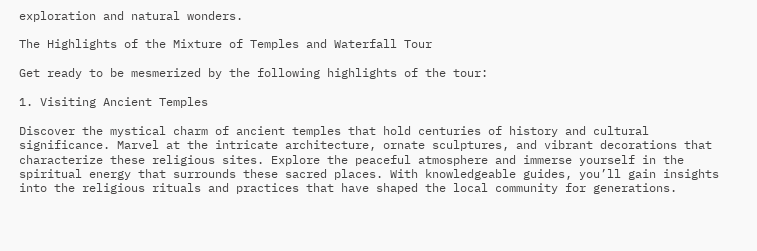exploration and natural wonders.

The Highlights of the Mixture of Temples and Waterfall Tour

Get ready to be mesmerized by the following highlights of the tour:

1. Visiting Ancient Temples

Discover the mystical charm of ancient temples that hold centuries of history and cultural significance. Marvel at the intricate architecture, ornate sculptures, and vibrant decorations that characterize these religious sites. Explore the peaceful atmosphere and immerse yourself in the spiritual energy that surrounds these sacred places. With knowledgeable guides, you’ll gain insights into the religious rituals and practices that have shaped the local community for generations.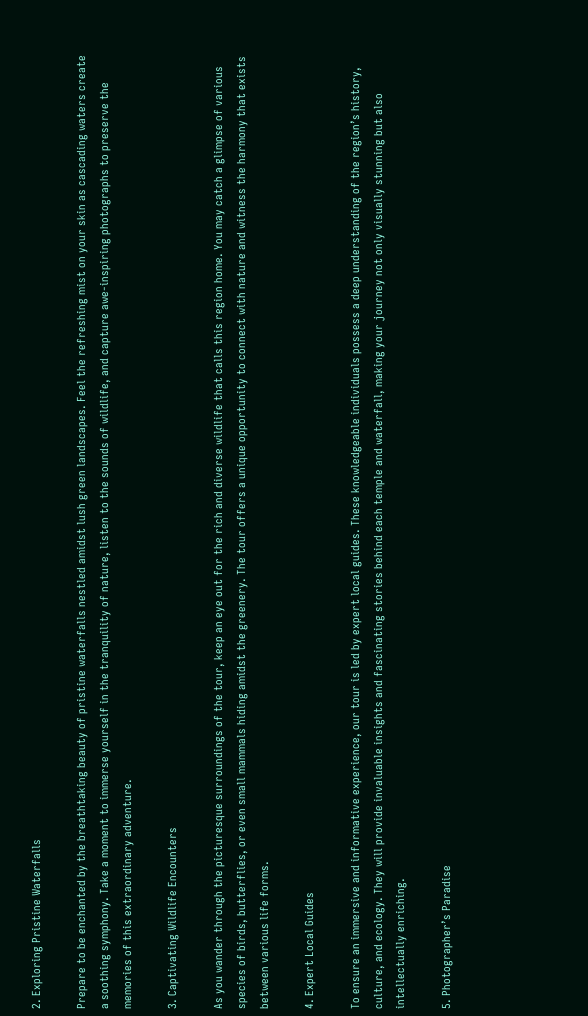2. Exploring Pristine Waterfalls

Prepare to be enchanted by the breathtaking beauty of pristine waterfalls nestled amidst lush green landscapes. Feel the refreshing mist on your skin as cascading waters create a soothing symphony. Take a moment to immerse yourself in the tranquility of nature, listen to the sounds of wildlife, and capture awe-inspiring photographs to preserve the memories of this extraordinary adventure.

3. Captivating Wildlife Encounters

As you wander through the picturesque surroundings of the tour, keep an eye out for the rich and diverse wildlife that calls this region home. You may catch a glimpse of various species of birds, butterflies, or even small mammals hiding amidst the greenery. The tour offers a unique opportunity to connect with nature and witness the harmony that exists between various life forms.

4. Expert Local Guides

To ensure an immersive and informative experience, our tour is led by expert local guides. These knowledgeable individuals possess a deep understanding of the region’s history, culture, and ecology. They will provide invaluable insights and fascinating stories behind each temple and waterfall, making your journey not only visually stunning but also intellectually enriching.

5. Photographer’s Paradise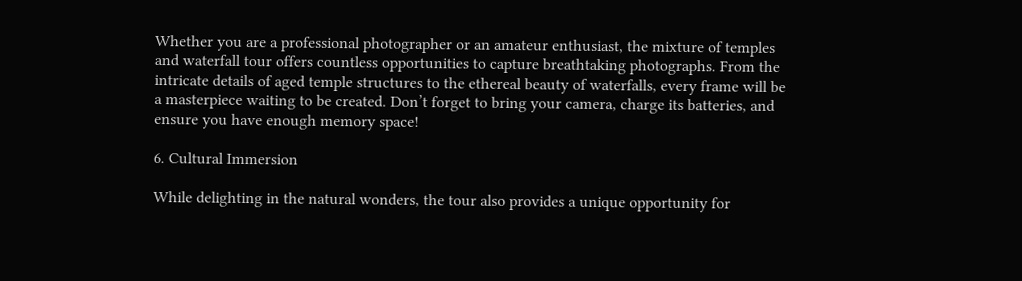Whether you are a professional photographer or an amateur enthusiast, the mixture of temples and waterfall tour offers countless opportunities to capture breathtaking photographs. From the intricate details of aged temple structures to the ethereal beauty of waterfalls, every frame will be a masterpiece waiting to be created. Don’t forget to bring your camera, charge its batteries, and ensure you have enough memory space!

6. Cultural Immersion

While delighting in the natural wonders, the tour also provides a unique opportunity for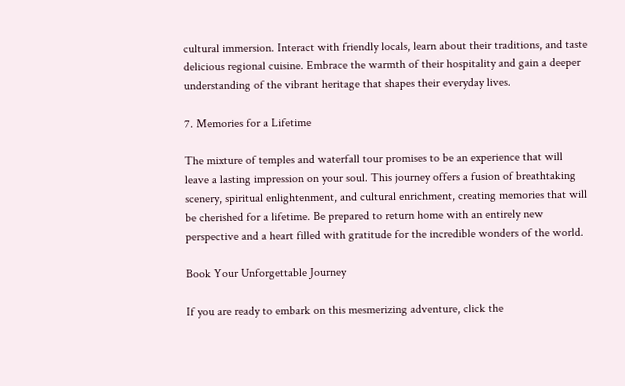cultural immersion. Interact with friendly locals, learn about their traditions, and taste delicious regional cuisine. Embrace the warmth of their hospitality and gain a deeper understanding of the vibrant heritage that shapes their everyday lives.

7. Memories for a Lifetime

The mixture of temples and waterfall tour promises to be an experience that will leave a lasting impression on your soul. This journey offers a fusion of breathtaking scenery, spiritual enlightenment, and cultural enrichment, creating memories that will be cherished for a lifetime. Be prepared to return home with an entirely new perspective and a heart filled with gratitude for the incredible wonders of the world.

Book Your Unforgettable Journey

If you are ready to embark on this mesmerizing adventure, click the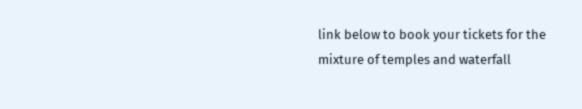link below to book your tickets for the mixture of temples and waterfall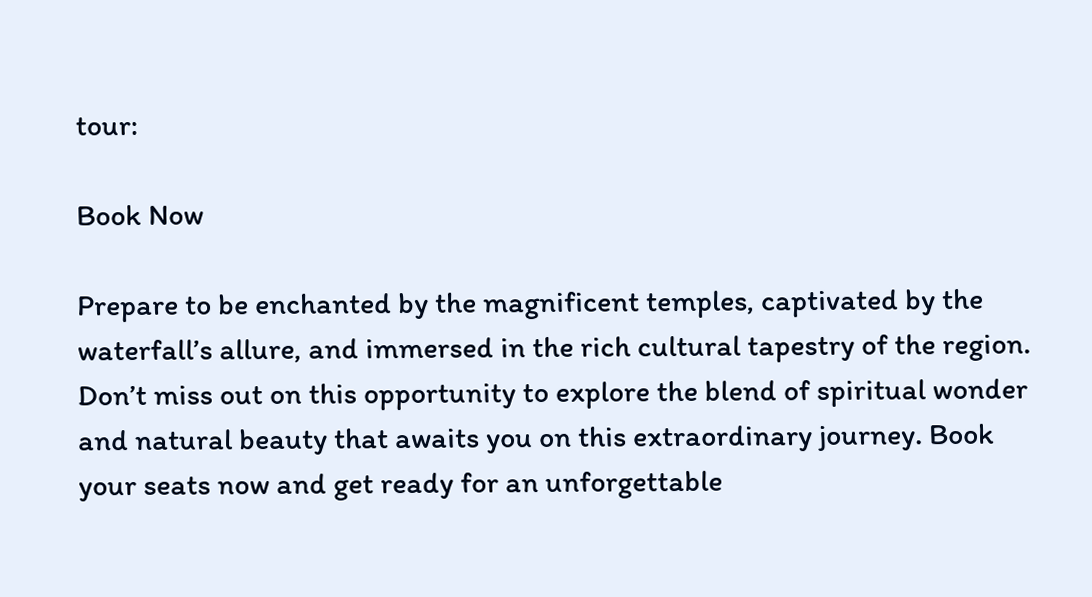tour:

Book Now

Prepare to be enchanted by the magnificent temples, captivated by the waterfall’s allure, and immersed in the rich cultural tapestry of the region. Don’t miss out on this opportunity to explore the blend of spiritual wonder and natural beauty that awaits you on this extraordinary journey. Book your seats now and get ready for an unforgettable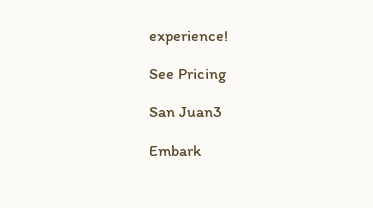experience!

See Pricing

San Juan3

Embark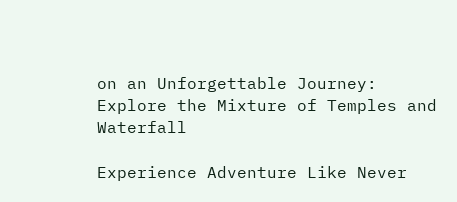on an Unforgettable Journey: Explore the Mixture of Temples and Waterfall

Experience Adventure Like Never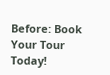Before: Book Your Tour Today!